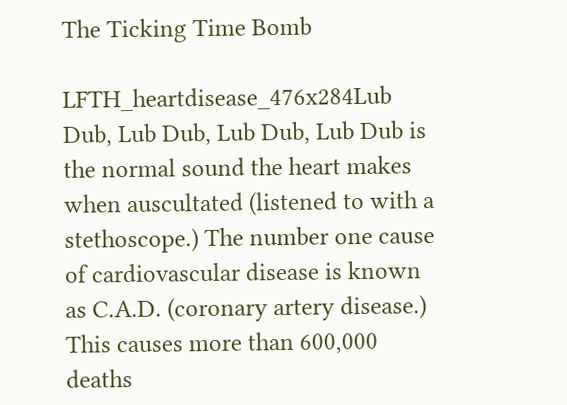The Ticking Time Bomb

LFTH_heartdisease_476x284Lub Dub, Lub Dub, Lub Dub, Lub Dub is the normal sound the heart makes when auscultated (listened to with a stethoscope.) The number one cause of cardiovascular disease is known as C.A.D. (coronary artery disease.) This causes more than 600,000 deaths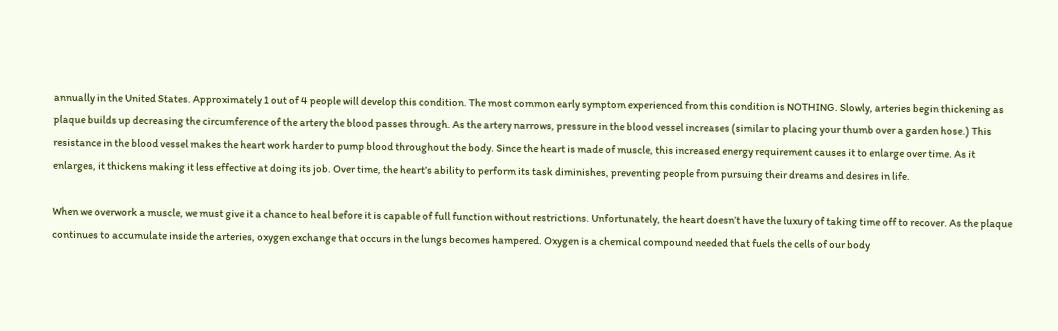annually in the United States. Approximately 1 out of 4 people will develop this condition. The most common early symptom experienced from this condition is NOTHING. Slowly, arteries begin thickening as plaque builds up decreasing the circumference of the artery the blood passes through. As the artery narrows, pressure in the blood vessel increases (similar to placing your thumb over a garden hose.) This resistance in the blood vessel makes the heart work harder to pump blood throughout the body. Since the heart is made of muscle, this increased energy requirement causes it to enlarge over time. As it enlarges, it thickens making it less effective at doing its job. Over time, the heart’s ability to perform its task diminishes, preventing people from pursuing their dreams and desires in life.

When we overwork a muscle, we must give it a chance to heal before it is capable of full function without restrictions. Unfortunately, the heart doesn’t have the luxury of taking time off to recover. As the plaque continues to accumulate inside the arteries, oxygen exchange that occurs in the lungs becomes hampered. Oxygen is a chemical compound needed that fuels the cells of our body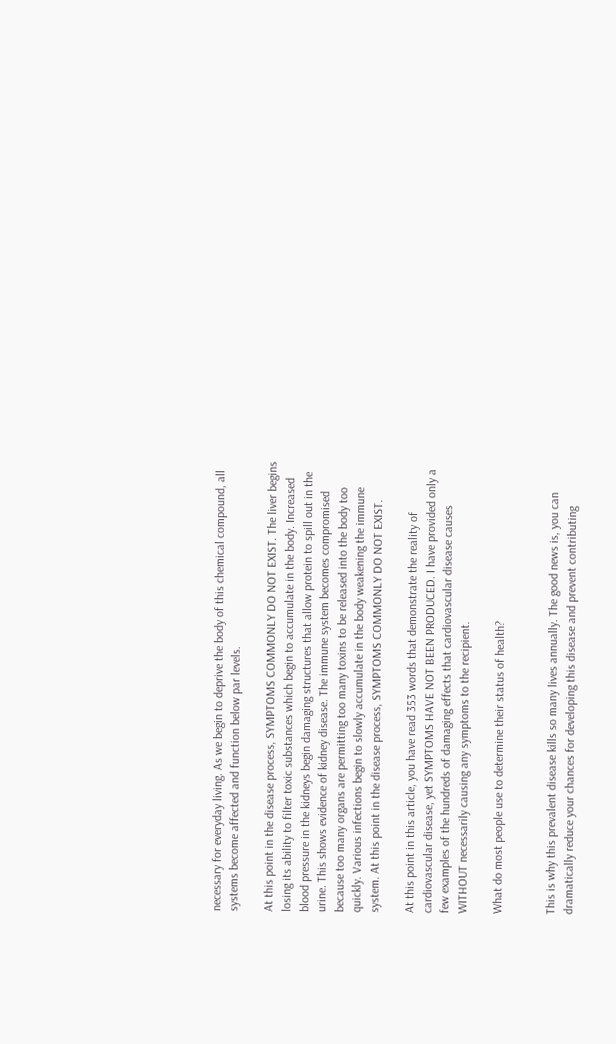necessary for everyday living. As we begin to deprive the body of this chemical compound, all systems become affected and function below par levels.

At this point in the disease process, SYMPTOMS COMMONLY DO NOT EXIST. The liver begins losing its ability to filter toxic substances which begin to accumulate in the body. Increased blood pressure in the kidneys begin damaging structures that allow protein to spill out in the urine. This shows evidence of kidney disease. The immune system becomes compromised because too many organs are permitting too many toxins to be released into the body too quickly. Various infections begin to slowly accumulate in the body weakening the immune system. At this point in the disease process, SYMPTOMS COMMONLY DO NOT EXIST.

At this point in this article, you have read 353 words that demonstrate the reality of cardiovascular disease, yet SYMPTOMS HAVE NOT BEEN PRODUCED. I have provided only a few examples of the hundreds of damaging effects that cardiovascular disease causes WITHOUT necessarily causing any symptoms to the recipient.

What do most people use to determine their status of health?


This is why this prevalent disease kills so many lives annually. The good news is, you can dramatically reduce your chances for developing this disease and prevent contributing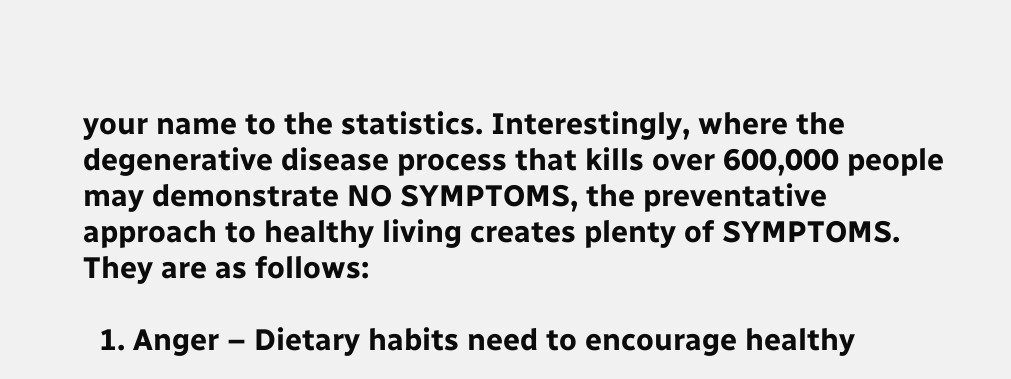your name to the statistics. Interestingly, where the degenerative disease process that kills over 600,000 people may demonstrate NO SYMPTOMS, the preventative approach to healthy living creates plenty of SYMPTOMS. They are as follows:

  1. Anger – Dietary habits need to encourage healthy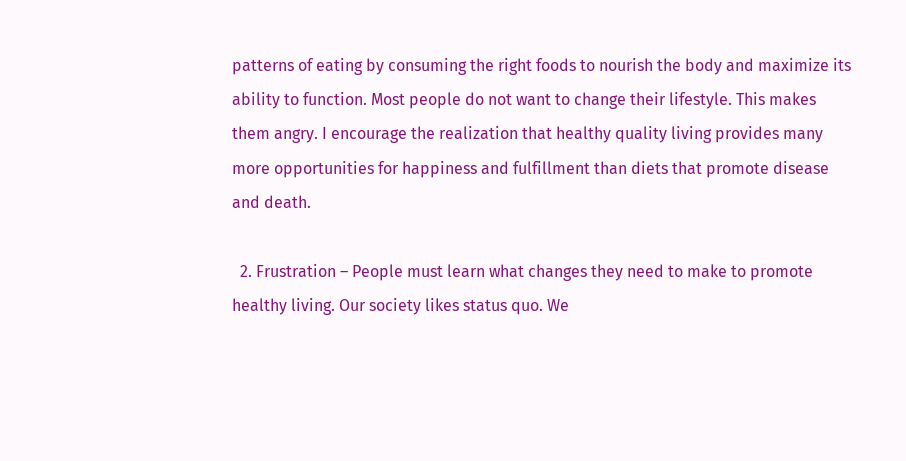patterns of eating by consuming the right foods to nourish the body and maximize its ability to function. Most people do not want to change their lifestyle. This makes them angry. I encourage the realization that healthy quality living provides many more opportunities for happiness and fulfillment than diets that promote disease and death.

  2. Frustration – People must learn what changes they need to make to promote healthy living. Our society likes status quo. We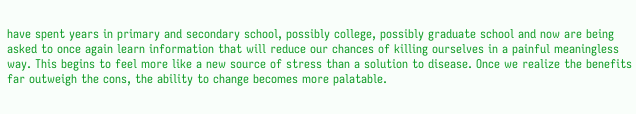have spent years in primary and secondary school, possibly college, possibly graduate school and now are being asked to once again learn information that will reduce our chances of killing ourselves in a painful meaningless way. This begins to feel more like a new source of stress than a solution to disease. Once we realize the benefits far outweigh the cons, the ability to change becomes more palatable.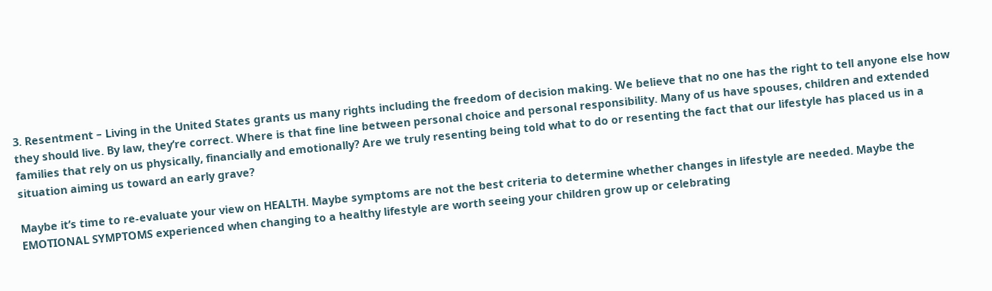3. Resentment – Living in the United States grants us many rights including the freedom of decision making. We believe that no one has the right to tell anyone else how they should live. By law, they’re correct. Where is that fine line between personal choice and personal responsibility. Many of us have spouses, children and extended families that rely on us physically, financially and emotionally? Are we truly resenting being told what to do or resenting the fact that our lifestyle has placed us in a situation aiming us toward an early grave?

Maybe it’s time to re-evaluate your view on HEALTH. Maybe symptoms are not the best criteria to determine whether changes in lifestyle are needed. Maybe the EMOTIONAL SYMPTOMS experienced when changing to a healthy lifestyle are worth seeing your children grow up or celebrating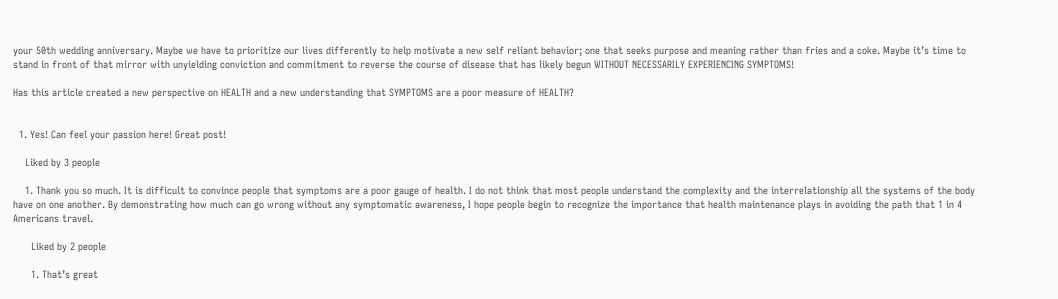your 50th wedding anniversary. Maybe we have to prioritize our lives differently to help motivate a new self reliant behavior; one that seeks purpose and meaning rather than fries and a coke. Maybe it’s time to stand in front of that mirror with unyielding conviction and commitment to reverse the course of disease that has likely begun WITHOUT NECESSARILY EXPERIENCING SYMPTOMS!

Has this article created a new perspective on HEALTH and a new understanding that SYMPTOMS are a poor measure of HEALTH?


  1. Yes! Can feel your passion here! Great post!

    Liked by 3 people

    1. Thank you so much. It is difficult to convince people that symptoms are a poor gauge of health. I do not think that most people understand the complexity and the interrelationship all the systems of the body have on one another. By demonstrating how much can go wrong without any symptomatic awareness, I hope people begin to recognize the importance that health maintenance plays in avoiding the path that 1 in 4 Americans travel.

      Liked by 2 people

      1. That’s great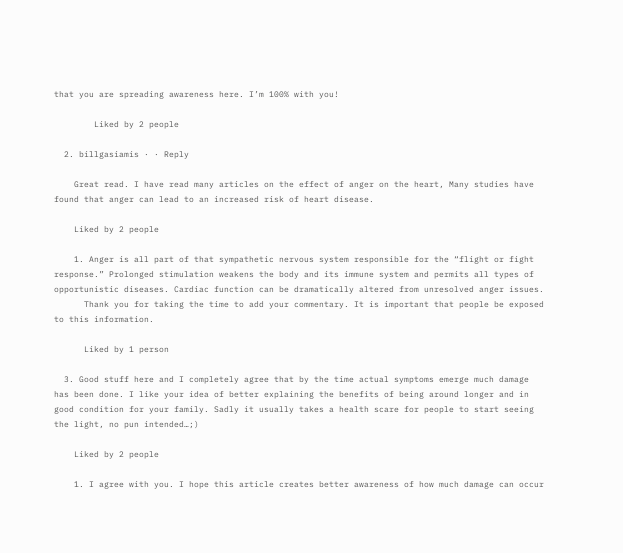that you are spreading awareness here. I’m 100% with you!

        Liked by 2 people

  2. billgasiamis · · Reply

    Great read. I have read many articles on the effect of anger on the heart, Many studies have found that anger can lead to an increased risk of heart disease.

    Liked by 2 people

    1. Anger is all part of that sympathetic nervous system responsible for the “flight or fight response.” Prolonged stimulation weakens the body and its immune system and permits all types of opportunistic diseases. Cardiac function can be dramatically altered from unresolved anger issues.
      Thank you for taking the time to add your commentary. It is important that people be exposed to this information.

      Liked by 1 person

  3. Good stuff here and I completely agree that by the time actual symptoms emerge much damage has been done. I like your idea of better explaining the benefits of being around longer and in good condition for your family. Sadly it usually takes a health scare for people to start seeing the light, no pun intended…;)

    Liked by 2 people

    1. I agree with you. I hope this article creates better awareness of how much damage can occur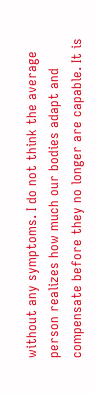without any symptoms. I do not think the average person realizes how much our bodies adapt and compensate before they no longer are capable. It is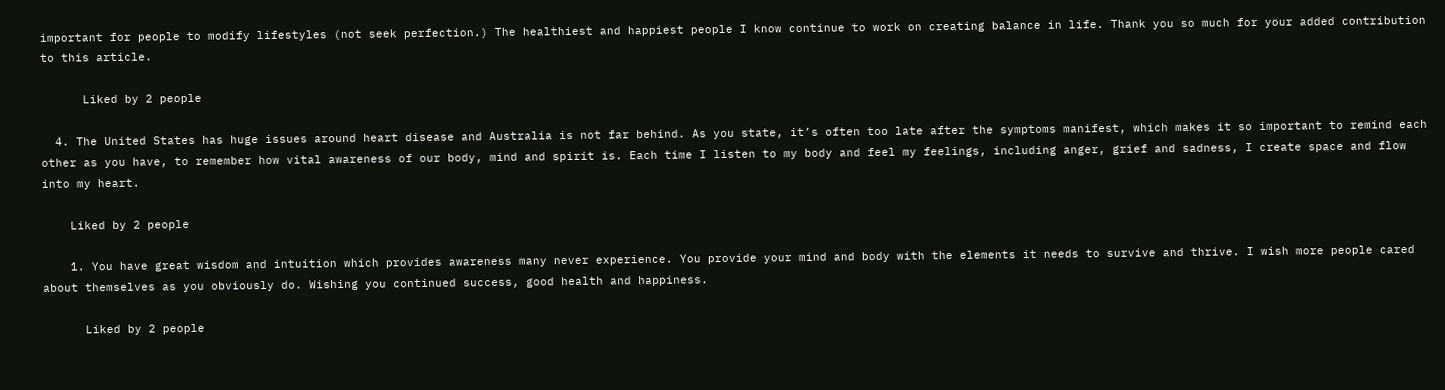important for people to modify lifestyles (not seek perfection.) The healthiest and happiest people I know continue to work on creating balance in life. Thank you so much for your added contribution to this article.

      Liked by 2 people

  4. The United States has huge issues around heart disease and Australia is not far behind. As you state, it’s often too late after the symptoms manifest, which makes it so important to remind each other as you have, to remember how vital awareness of our body, mind and spirit is. Each time I listen to my body and feel my feelings, including anger, grief and sadness, I create space and flow into my heart.

    Liked by 2 people

    1. You have great wisdom and intuition which provides awareness many never experience. You provide your mind and body with the elements it needs to survive and thrive. I wish more people cared about themselves as you obviously do. Wishing you continued success, good health and happiness.

      Liked by 2 people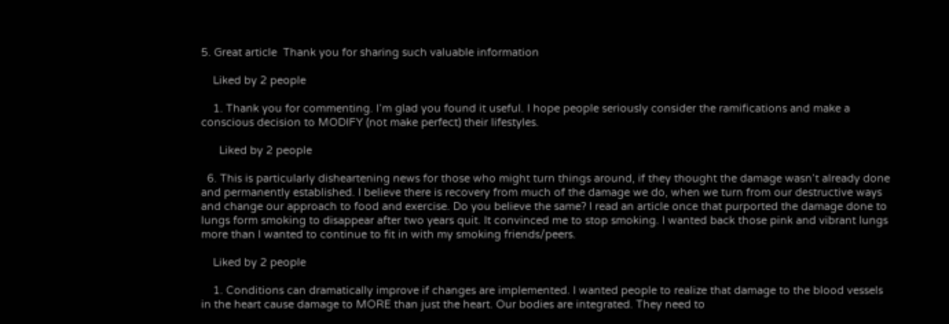5. Great article  Thank you for sharing such valuable information

    Liked by 2 people

    1. Thank you for commenting. I’m glad you found it useful. I hope people seriously consider the ramifications and make a conscious decision to MODIFY (not make perfect) their lifestyles.

      Liked by 2 people

  6. This is particularly disheartening news for those who might turn things around, if they thought the damage wasn’t already done and permanently established. I believe there is recovery from much of the damage we do, when we turn from our destructive ways and change our approach to food and exercise. Do you believe the same? I read an article once that purported the damage done to lungs form smoking to disappear after two years quit. It convinced me to stop smoking. I wanted back those pink and vibrant lungs more than I wanted to continue to fit in with my smoking friends/peers.

    Liked by 2 people

    1. Conditions can dramatically improve if changes are implemented. I wanted people to realize that damage to the blood vessels in the heart cause damage to MORE than just the heart. Our bodies are integrated. They need to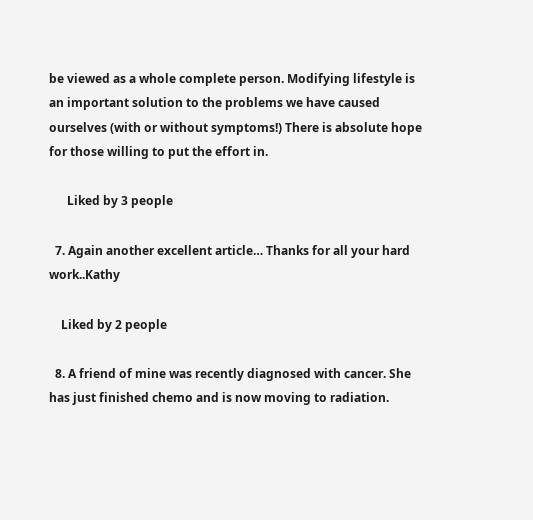be viewed as a whole complete person. Modifying lifestyle is an important solution to the problems we have caused ourselves (with or without symptoms!) There is absolute hope for those willing to put the effort in.

      Liked by 3 people

  7. Again another excellent article… Thanks for all your hard work..Kathy

    Liked by 2 people

  8. A friend of mine was recently diagnosed with cancer. She has just finished chemo and is now moving to radiation.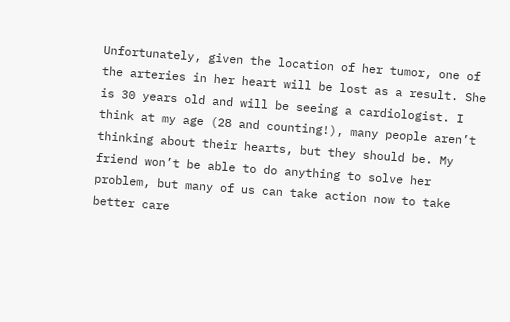Unfortunately, given the location of her tumor, one of the arteries in her heart will be lost as a result. She is 30 years old and will be seeing a cardiologist. I think at my age (28 and counting!), many people aren’t thinking about their hearts, but they should be. My friend won’t be able to do anything to solve her problem, but many of us can take action now to take better care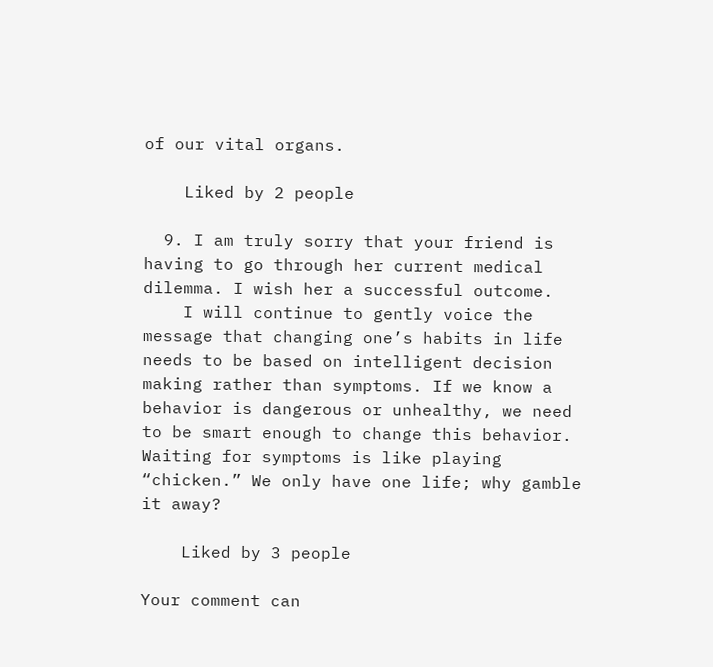of our vital organs.

    Liked by 2 people

  9. I am truly sorry that your friend is having to go through her current medical dilemma. I wish her a successful outcome.
    I will continue to gently voice the message that changing one’s habits in life needs to be based on intelligent decision making rather than symptoms. If we know a behavior is dangerous or unhealthy, we need to be smart enough to change this behavior. Waiting for symptoms is like playing “chicken.” We only have one life; why gamble it away?

    Liked by 3 people

Your comment can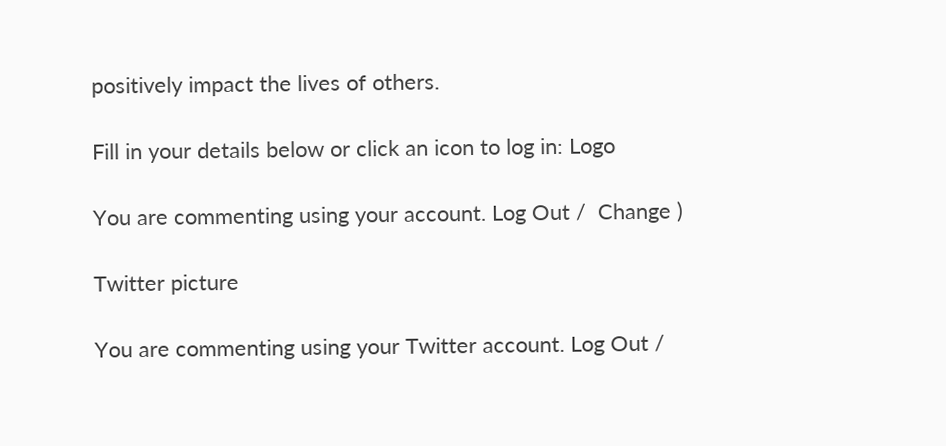positively impact the lives of others.

Fill in your details below or click an icon to log in: Logo

You are commenting using your account. Log Out /  Change )

Twitter picture

You are commenting using your Twitter account. Log Out /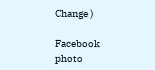Change )

Facebook photo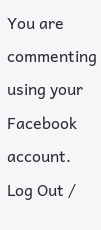You are commenting using your Facebook account. Log Out /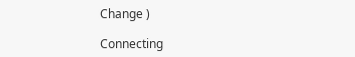Change )

Connecting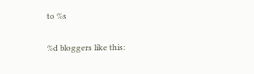to %s

%d bloggers like this: